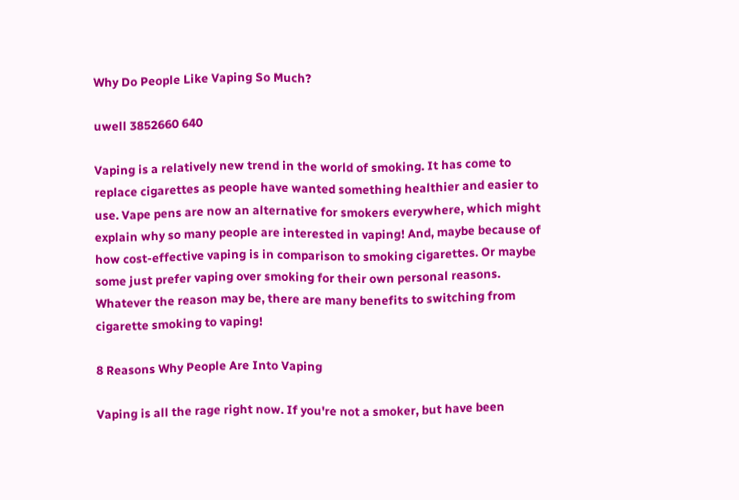Why Do People Like Vaping So Much?

uwell 3852660 640

Vaping is a relatively new trend in the world of smoking. It has come to replace cigarettes as people have wanted something healthier and easier to use. Vape pens are now an alternative for smokers everywhere, which might explain why so many people are interested in vaping! And, maybe because of how cost-effective vaping is in comparison to smoking cigarettes. Or maybe some just prefer vaping over smoking for their own personal reasons. Whatever the reason may be, there are many benefits to switching from cigarette smoking to vaping!

8 Reasons Why People Are Into Vaping

Vaping is all the rage right now. If you're not a smoker, but have been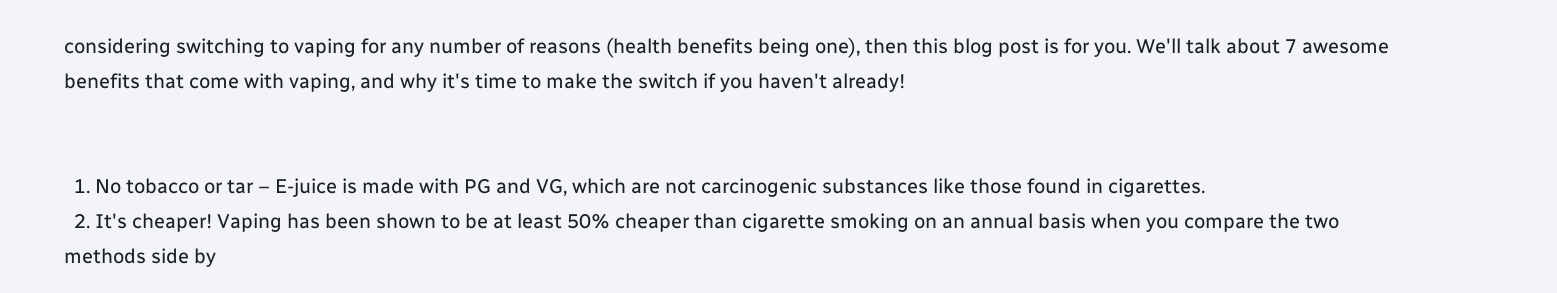considering switching to vaping for any number of reasons (health benefits being one), then this blog post is for you. We'll talk about 7 awesome benefits that come with vaping, and why it's time to make the switch if you haven't already!


  1. No tobacco or tar – E-juice is made with PG and VG, which are not carcinogenic substances like those found in cigarettes.
  2. It's cheaper! Vaping has been shown to be at least 50% cheaper than cigarette smoking on an annual basis when you compare the two methods side by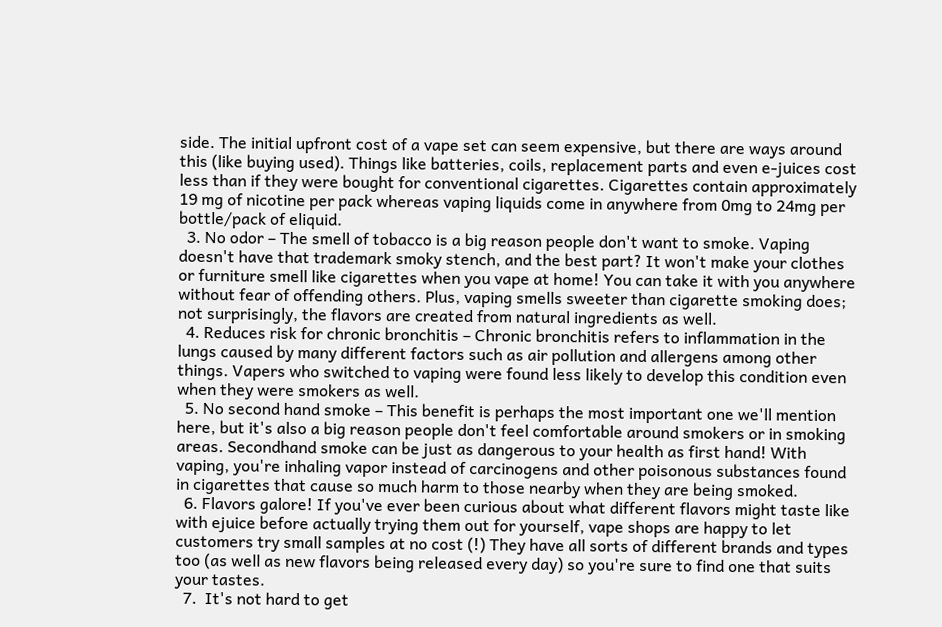side. The initial upfront cost of a vape set can seem expensive, but there are ways around this (like buying used). Things like batteries, coils, replacement parts and even e-juices cost less than if they were bought for conventional cigarettes. Cigarettes contain approximately 19 mg of nicotine per pack whereas vaping liquids come in anywhere from 0mg to 24mg per bottle/pack of eliquid.
  3. No odor – The smell of tobacco is a big reason people don't want to smoke. Vaping doesn't have that trademark smoky stench, and the best part? It won't make your clothes or furniture smell like cigarettes when you vape at home! You can take it with you anywhere without fear of offending others. Plus, vaping smells sweeter than cigarette smoking does; not surprisingly, the flavors are created from natural ingredients as well.
  4. Reduces risk for chronic bronchitis – Chronic bronchitis refers to inflammation in the lungs caused by many different factors such as air pollution and allergens among other things. Vapers who switched to vaping were found less likely to develop this condition even when they were smokers as well.
  5. No second hand smoke – This benefit is perhaps the most important one we'll mention here, but it's also a big reason people don't feel comfortable around smokers or in smoking areas. Secondhand smoke can be just as dangerous to your health as first hand! With vaping, you're inhaling vapor instead of carcinogens and other poisonous substances found in cigarettes that cause so much harm to those nearby when they are being smoked.
  6. Flavors galore! If you've ever been curious about what different flavors might taste like with ejuice before actually trying them out for yourself, vape shops are happy to let customers try small samples at no cost (!) They have all sorts of different brands and types too (as well as new flavors being released every day) so you're sure to find one that suits your tastes.
  7.  It's not hard to get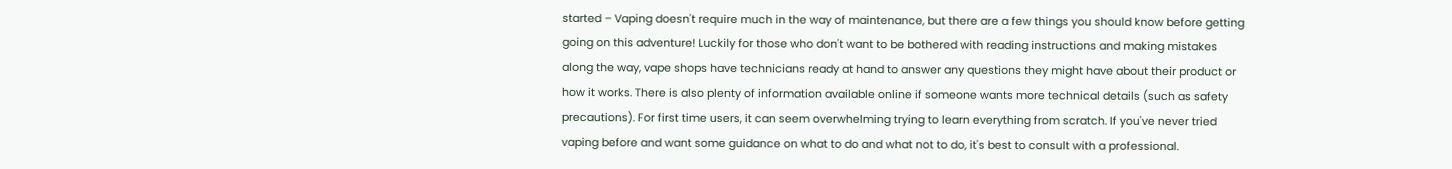started – Vaping doesn't require much in the way of maintenance, but there are a few things you should know before getting going on this adventure! Luckily for those who don't want to be bothered with reading instructions and making mistakes along the way, vape shops have technicians ready at hand to answer any questions they might have about their product or how it works. There is also plenty of information available online if someone wants more technical details (such as safety precautions). For first time users, it can seem overwhelming trying to learn everything from scratch. If you've never tried vaping before and want some guidance on what to do and what not to do, it's best to consult with a professional.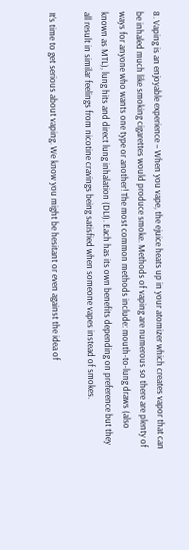8. Vaping is an enjoyable experience – When you vape, the ejuice heats up in your atomizer which creates vapor that can be inhaled much like smoking cigarettes would produce smoke. Methods of vaping are numerous so there are plenty of ways for anyone who wants one type or another! The most common methods include: mouth-to-lung draws (also known as MTL), lung hits and direct lung inhalation (DLI). Each has its own benefits depending on preference but they all result in similar feelings from nicotine cravings being satisfied when someone vapes instead of smokes.

It’s time to get serious about vaping. We know you might be hesitant or even against the idea of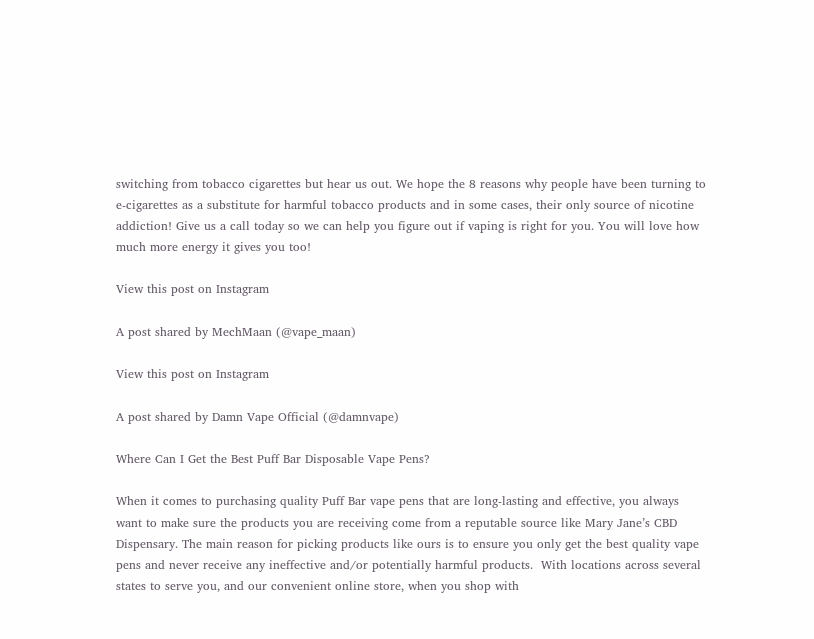switching from tobacco cigarettes but hear us out. We hope the 8 reasons why people have been turning to e-cigarettes as a substitute for harmful tobacco products and in some cases, their only source of nicotine addiction! Give us a call today so we can help you figure out if vaping is right for you. You will love how much more energy it gives you too!

View this post on Instagram

A post shared by MechMaan (@vape_maan)

View this post on Instagram

A post shared by Damn Vape Official (@damnvape)

Where Can I Get the Best Puff Bar Disposable Vape Pens?

When it comes to purchasing quality Puff Bar vape pens that are long-lasting and effective, you always want to make sure the products you are receiving come from a reputable source like Mary Jane’s CBD Dispensary. The main reason for picking products like ours is to ensure you only get the best quality vape pens and never receive any ineffective and/or potentially harmful products.  With locations across several states to serve you, and our convenient online store, when you shop with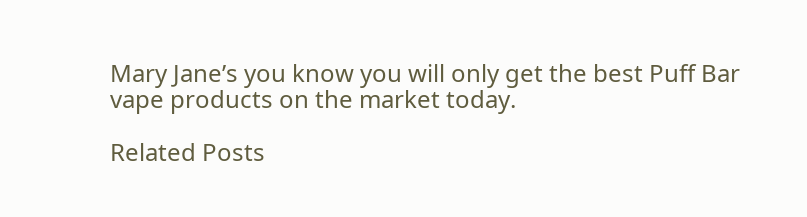Mary Jane’s you know you will only get the best Puff Bar vape products on the market today.

Related Posts